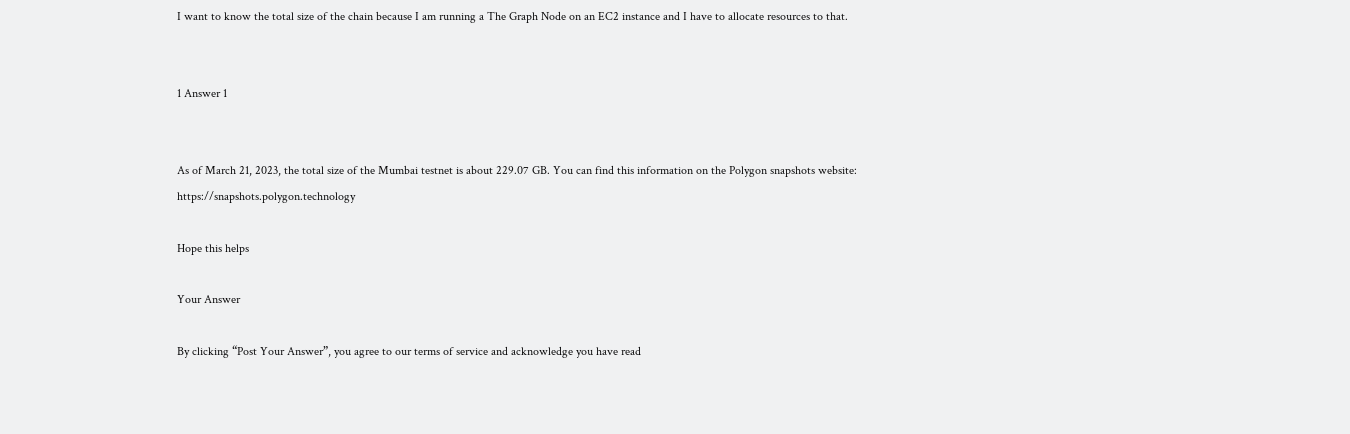I want to know the total size of the chain because I am running a The Graph Node on an EC2 instance and I have to allocate resources to that.


1 Answer 1


As of March 21, 2023, the total size of the Mumbai testnet is about 229.07 GB. You can find this information on the Polygon snapshots website: https://snapshots.polygon.technology

Hope this helps

Your Answer

By clicking “Post Your Answer”, you agree to our terms of service and acknowledge you have read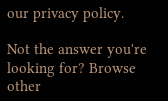our privacy policy.

Not the answer you're looking for? Browse other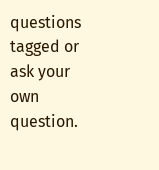questions tagged or ask your own question.